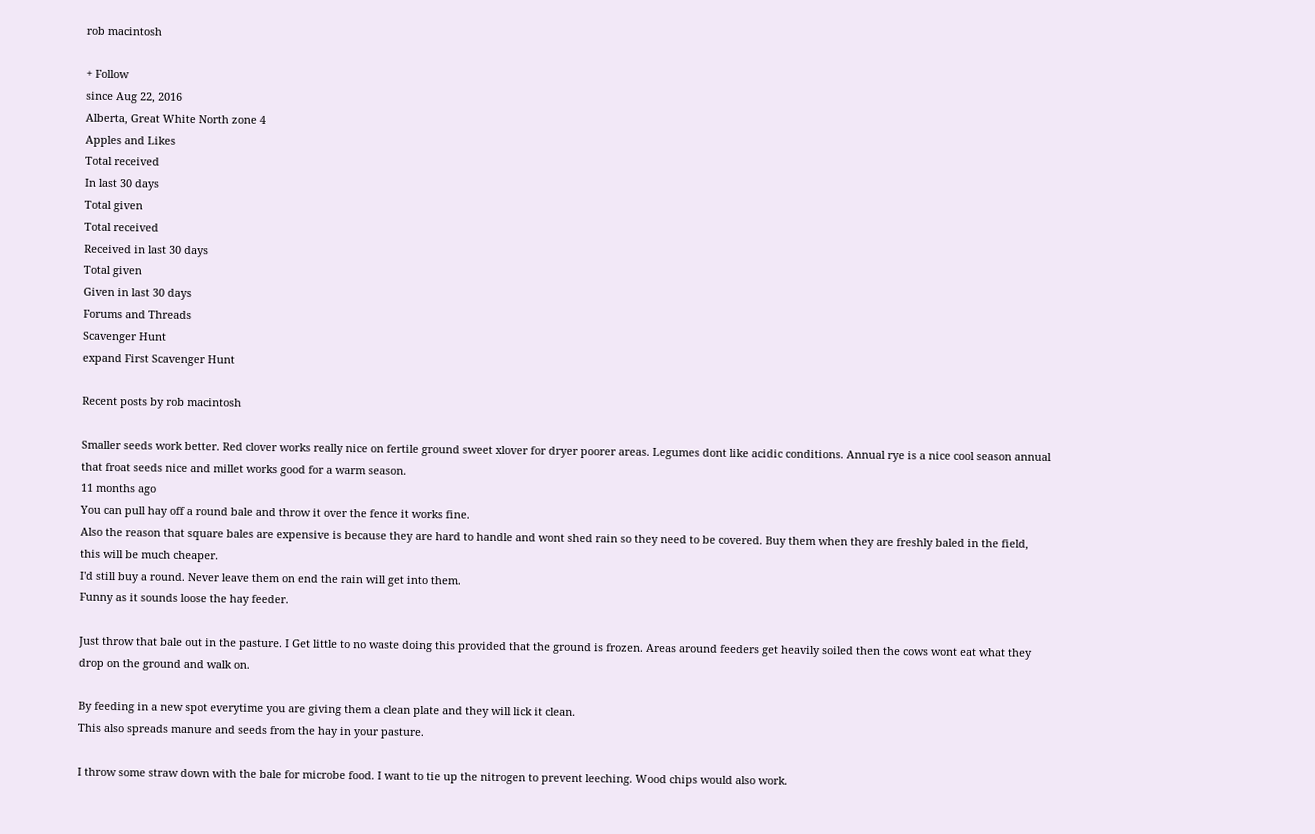rob macintosh

+ Follow
since Aug 22, 2016
Alberta, Great White North zone 4
Apples and Likes
Total received
In last 30 days
Total given
Total received
Received in last 30 days
Total given
Given in last 30 days
Forums and Threads
Scavenger Hunt
expand First Scavenger Hunt

Recent posts by rob macintosh

Smaller seeds work better. Red clover works really nice on fertile ground sweet xlover for dryer poorer areas. Legumes dont like acidic conditions. Annual rye is a nice cool season annual that froat seeds nice and millet works good for a warm season.
11 months ago
You can pull hay off a round bale and throw it over the fence it works fine.
Also the reason that square bales are expensive is because they are hard to handle and wont shed rain so they need to be covered. Buy them when they are freshly baled in the field, this will be much cheaper.
I'd still buy a round. Never leave them on end the rain will get into them.
Funny as it sounds loose the hay feeder.

Just throw that bale out in the pasture. I Get little to no waste doing this provided that the ground is frozen. Areas around feeders get heavily soiled then the cows wont eat what they drop on the ground and walk on.

By feeding in a new spot everytime you are giving them a clean plate and they will lick it clean.
This also spreads manure and seeds from the hay in your pasture.

I throw some straw down with the bale for microbe food. I want to tie up the nitrogen to prevent leeching. Wood chips would also work.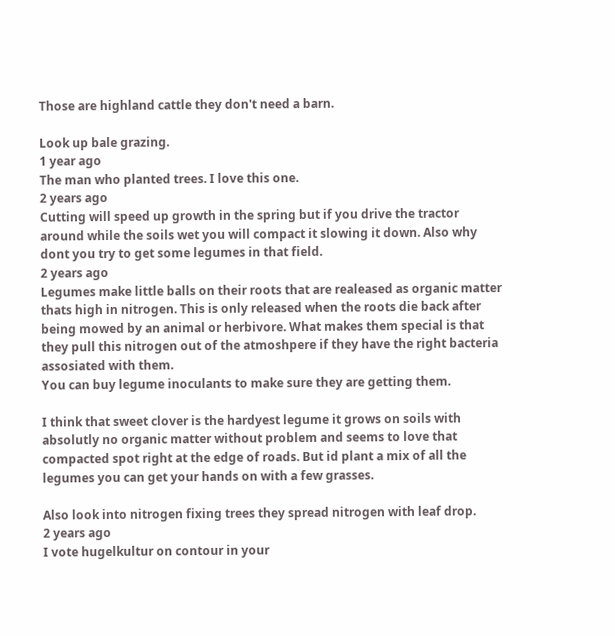Those are highland cattle they don't need a barn.

Look up bale grazing.
1 year ago
The man who planted trees. I love this one.
2 years ago
Cutting will speed up growth in the spring but if you drive the tractor around while the soils wet you will compact it slowing it down. Also why dont you try to get some legumes in that field.
2 years ago
Legumes make little balls on their roots that are realeased as organic matter thats high in nitrogen. This is only released when the roots die back after being mowed by an animal or herbivore. What makes them special is that they pull this nitrogen out of the atmoshpere if they have the right bacteria assosiated with them.
You can buy legume inoculants to make sure they are getting them.

I think that sweet clover is the hardyest legume it grows on soils with absolutly no organic matter without problem and seems to love that compacted spot right at the edge of roads. But id plant a mix of all the legumes you can get your hands on with a few grasses.

Also look into nitrogen fixing trees they spread nitrogen with leaf drop.
2 years ago
I vote hugelkultur on contour in your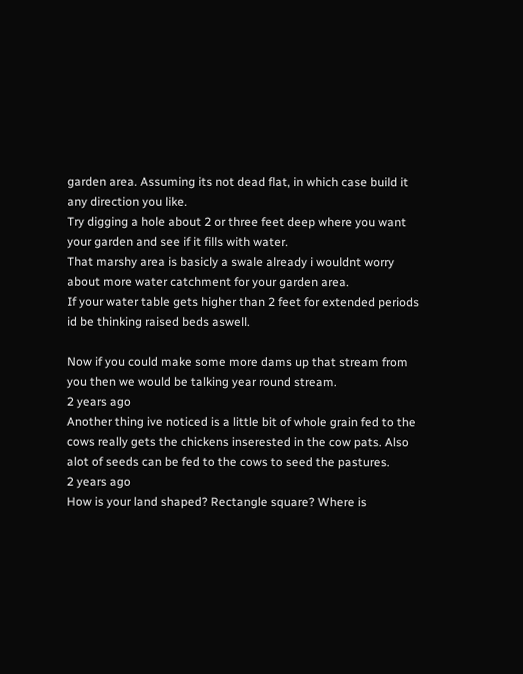garden area. Assuming its not dead flat, in which case build it any direction you like.
Try digging a hole about 2 or three feet deep where you want your garden and see if it fills with water.
That marshy area is basicly a swale already i wouldnt worry about more water catchment for your garden area.
If your water table gets higher than 2 feet for extended periods id be thinking raised beds aswell.

Now if you could make some more dams up that stream from you then we would be talking year round stream.
2 years ago
Another thing ive noticed is a little bit of whole grain fed to the cows really gets the chickens inserested in the cow pats. Also alot of seeds can be fed to the cows to seed the pastures.
2 years ago
How is your land shaped? Rectangle square? Where is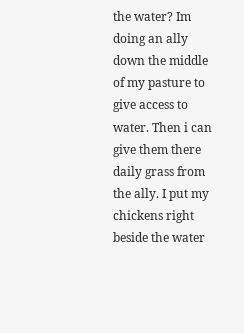the water? Im doing an ally down the middle of my pasture to give access to water. Then i can give them there daily grass from the ally. I put my chickens right beside the water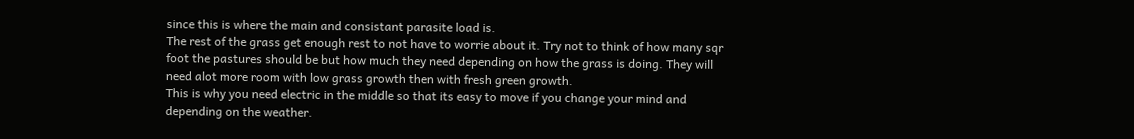since this is where the main and consistant parasite load is.
The rest of the grass get enough rest to not have to worrie about it. Try not to think of how many sqr foot the pastures should be but how much they need depending on how the grass is doing. They will need alot more room with low grass growth then with fresh green growth.
This is why you need electric in the middle so that its easy to move if you change your mind and depending on the weather.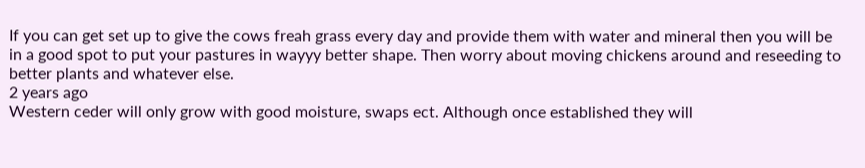If you can get set up to give the cows freah grass every day and provide them with water and mineral then you will be in a good spot to put your pastures in wayyy better shape. Then worry about moving chickens around and reseeding to better plants and whatever else.
2 years ago
Western ceder will only grow with good moisture, swaps ect. Although once established they will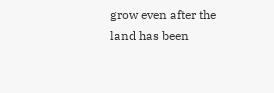grow even after the land has been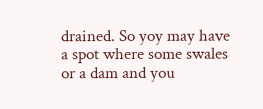drained. So yoy may have a spot where some swales or a dam and you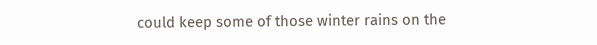could keep some of those winter rains on the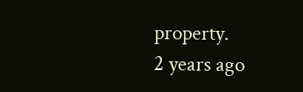property.
2 years ago